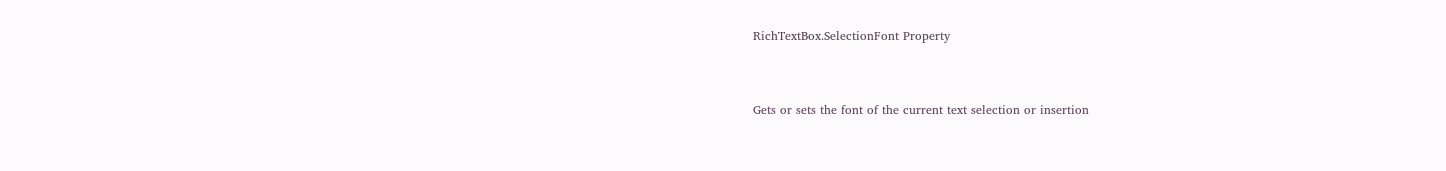RichTextBox.SelectionFont Property


Gets or sets the font of the current text selection or insertion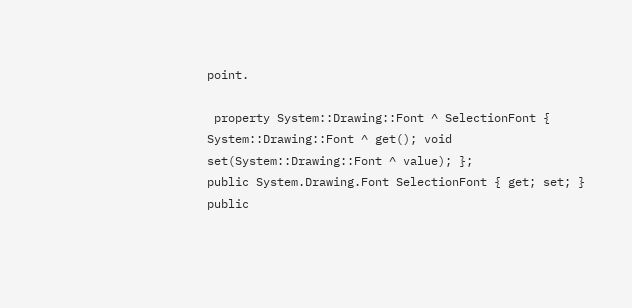point.

 property System::Drawing::Font ^ SelectionFont { System::Drawing::Font ^ get(); void set(System::Drawing::Font ^ value); };
public System.Drawing.Font SelectionFont { get; set; }
public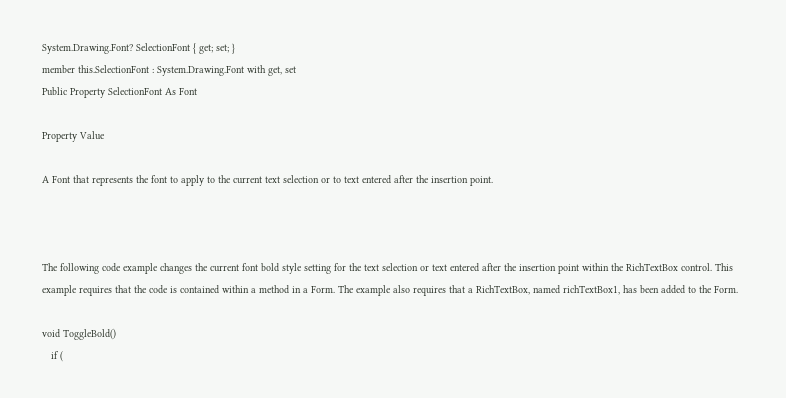System.Drawing.Font? SelectionFont { get; set; }
member this.SelectionFont : System.Drawing.Font with get, set
Public Property SelectionFont As Font

Property Value

A Font that represents the font to apply to the current text selection or to text entered after the insertion point.



The following code example changes the current font bold style setting for the text selection or text entered after the insertion point within the RichTextBox control. This example requires that the code is contained within a method in a Form. The example also requires that a RichTextBox, named richTextBox1, has been added to the Form.

void ToggleBold()
   if (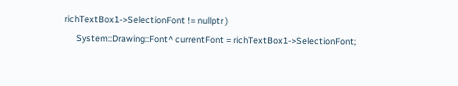richTextBox1->SelectionFont != nullptr )
      System::Drawing::Font^ currentFont = richTextBox1->SelectionFont;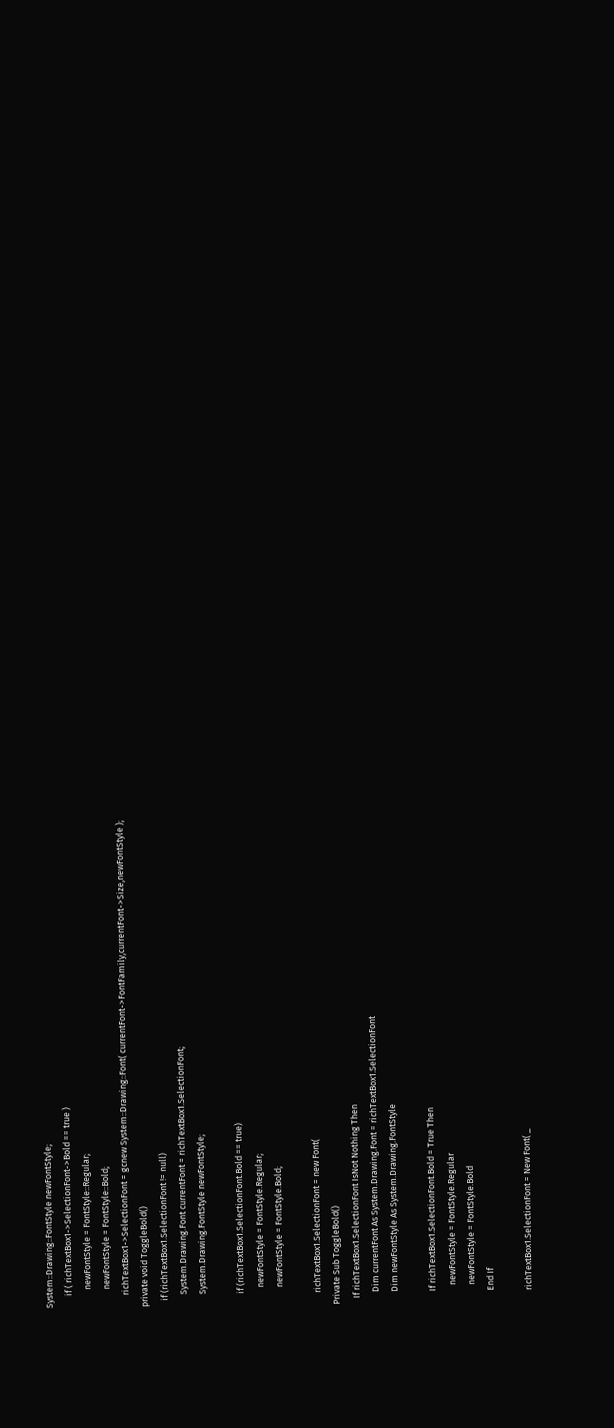System::Drawing::FontStyle newFontStyle;
      if ( richTextBox1->SelectionFont->Bold == true )
         newFontStyle = FontStyle::Regular;
         newFontStyle = FontStyle::Bold;
      richTextBox1->SelectionFont = gcnew System::Drawing::Font( currentFont->FontFamily,currentFont->Size,newFontStyle );
private void ToggleBold()
   if (richTextBox1.SelectionFont != null)
      System.Drawing.Font currentFont = richTextBox1.SelectionFont;
      System.Drawing.FontStyle newFontStyle;

      if (richTextBox1.SelectionFont.Bold == true)
         newFontStyle = FontStyle.Regular;
         newFontStyle = FontStyle.Bold;

      richTextBox1.SelectionFont = new Font(
Private Sub ToggleBold()
   If richTextBox1.SelectionFont IsNot Nothing Then
      Dim currentFont As System.Drawing.Font = richTextBox1.SelectionFont
      Dim newFontStyle As System.Drawing.FontStyle

      If richTextBox1.SelectionFont.Bold = True Then
         newFontStyle = FontStyle.Regular
         newFontStyle = FontStyle.Bold
      End If

      richTextBox1.SelectionFont = New Font( _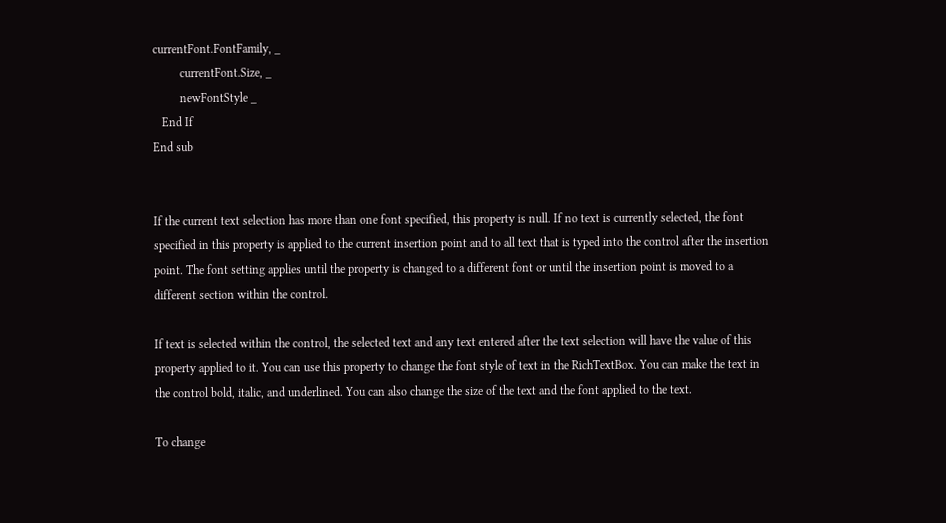currentFont.FontFamily, _
         currentFont.Size, _
         newFontStyle _
   End If
End sub


If the current text selection has more than one font specified, this property is null. If no text is currently selected, the font specified in this property is applied to the current insertion point and to all text that is typed into the control after the insertion point. The font setting applies until the property is changed to a different font or until the insertion point is moved to a different section within the control.

If text is selected within the control, the selected text and any text entered after the text selection will have the value of this property applied to it. You can use this property to change the font style of text in the RichTextBox. You can make the text in the control bold, italic, and underlined. You can also change the size of the text and the font applied to the text.

To change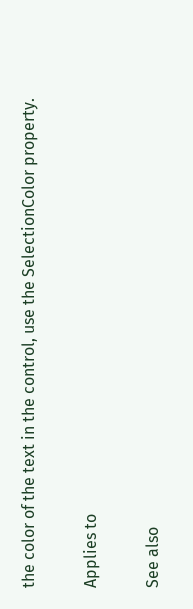the color of the text in the control, use the SelectionColor property.

Applies to

See also